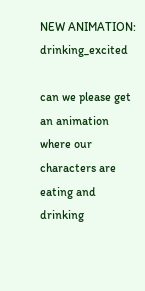NEW ANIMATION: drinking_excited

can we please get an animation where our characters are eating and drinking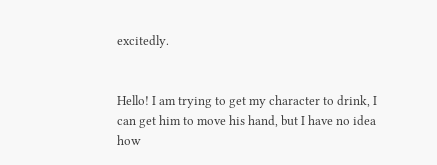excitedly.


Hello! I am trying to get my character to drink, I can get him to move his hand, but I have no idea how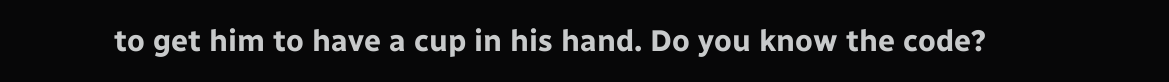to get him to have a cup in his hand. Do you know the code?